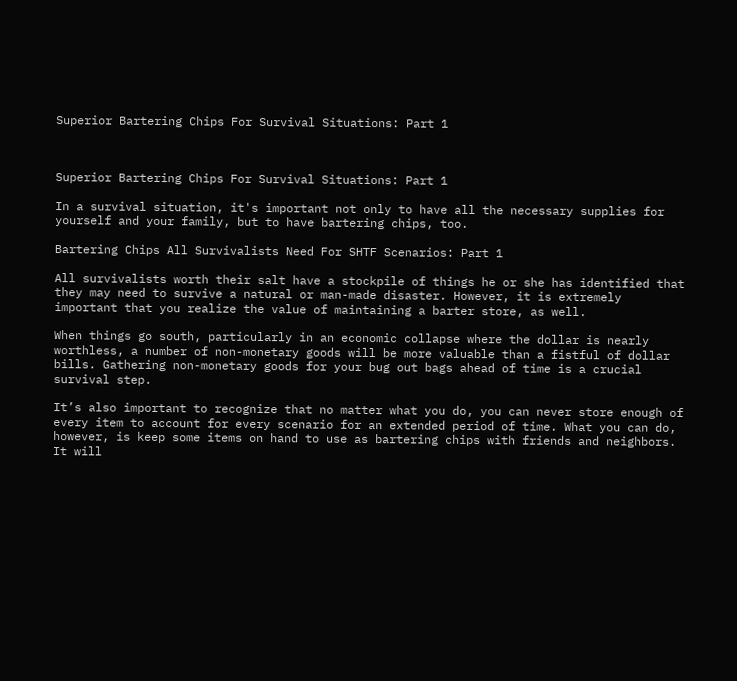Superior Bartering Chips For Survival Situations: Part 1



Superior Bartering Chips For Survival Situations: Part 1

In a survival situation, it's important not only to have all the necessary supplies for yourself and your family, but to have bartering chips, too.

Bartering Chips All Survivalists Need For SHTF Scenarios: Part 1

All survivalists worth their salt have a stockpile of things he or she has identified that they may need to survive a natural or man-made disaster. However, it is extremely important that you realize the value of maintaining a barter store, as well.

When things go south, particularly in an economic collapse where the dollar is nearly worthless, a number of non-monetary goods will be more valuable than a fistful of dollar bills. Gathering non-monetary goods for your bug out bags ahead of time is a crucial survival step.

It’s also important to recognize that no matter what you do, you can never store enough of every item to account for every scenario for an extended period of time. What you can do, however, is keep some items on hand to use as bartering chips with friends and neighbors. It will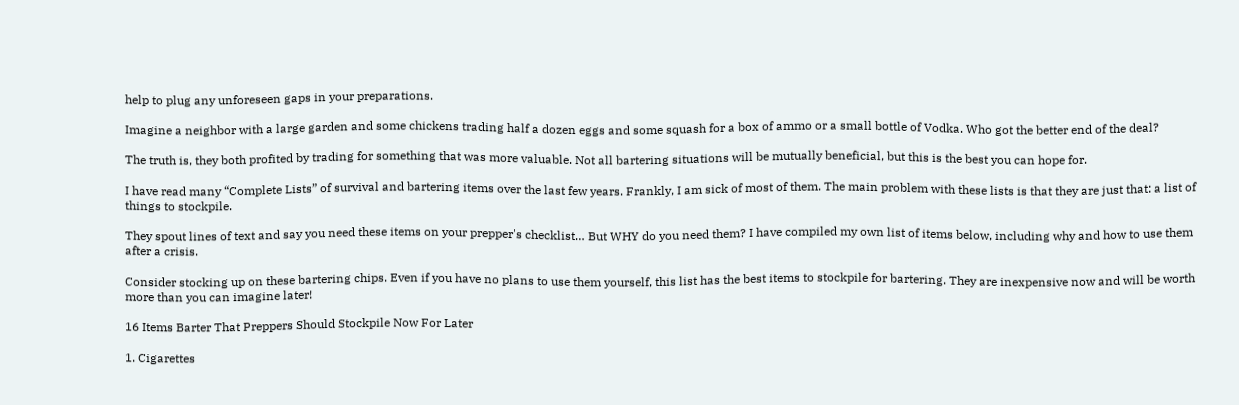help to plug any unforeseen gaps in your preparations.

Imagine a neighbor with a large garden and some chickens trading half a dozen eggs and some squash for a box of ammo or a small bottle of Vodka. Who got the better end of the deal?

The truth is, they both profited by trading for something that was more valuable. Not all bartering situations will be mutually beneficial, but this is the best you can hope for.

I have read many “Complete Lists” of survival and bartering items over the last few years. Frankly, I am sick of most of them. The main problem with these lists is that they are just that: a list of things to stockpile.

They spout lines of text and say you need these items on your prepper's checklist… But WHY do you need them? I have compiled my own list of items below, including why and how to use them after a crisis.

Consider stocking up on these bartering chips. Even if you have no plans to use them yourself, this list has the best items to stockpile for bartering. They are inexpensive now and will be worth more than you can imagine later!

16 Items Barter That Preppers Should Stockpile Now For Later

1. Cigarettes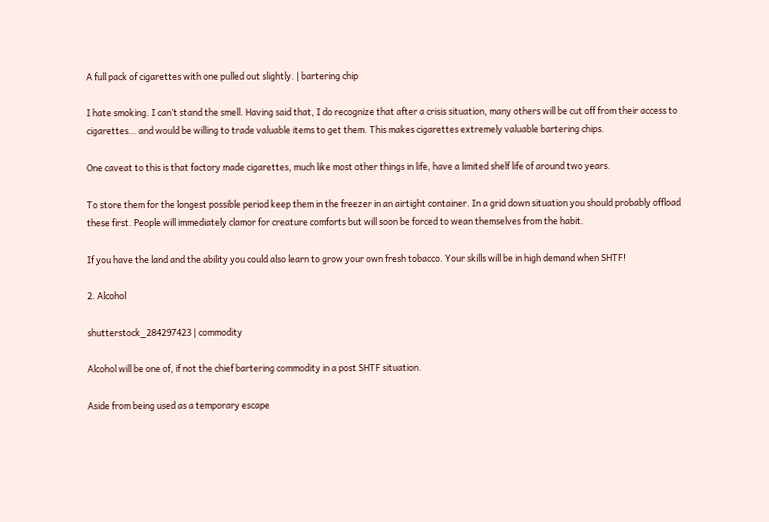A full pack of cigarettes with one pulled out slightly. | bartering chip

I hate smoking. I can’t stand the smell. Having said that, I do recognize that after a crisis situation, many others will be cut off from their access to cigarettes… and would be willing to trade valuable items to get them. This makes cigarettes extremely valuable bartering chips.

One caveat to this is that factory made cigarettes, much like most other things in life, have a limited shelf life of around two years.

To store them for the longest possible period keep them in the freezer in an airtight container. In a grid down situation you should probably offload these first. People will immediately clamor for creature comforts but will soon be forced to wean themselves from the habit.

If you have the land and the ability you could also learn to grow your own fresh tobacco. Your skills will be in high demand when SHTF!

2. Alcohol

shutterstock_284297423 | commodity

Alcohol will be one of, if not the chief bartering commodity in a post SHTF situation.

Aside from being used as a temporary escape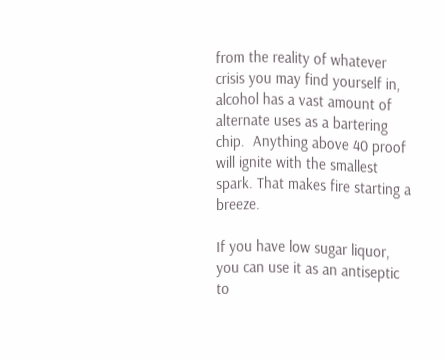from the reality of whatever crisis you may find yourself in, alcohol has a vast amount of alternate uses as a bartering chip.  Anything above 40 proof will ignite with the smallest spark. That makes fire starting a breeze.

If you have low sugar liquor, you can use it as an antiseptic to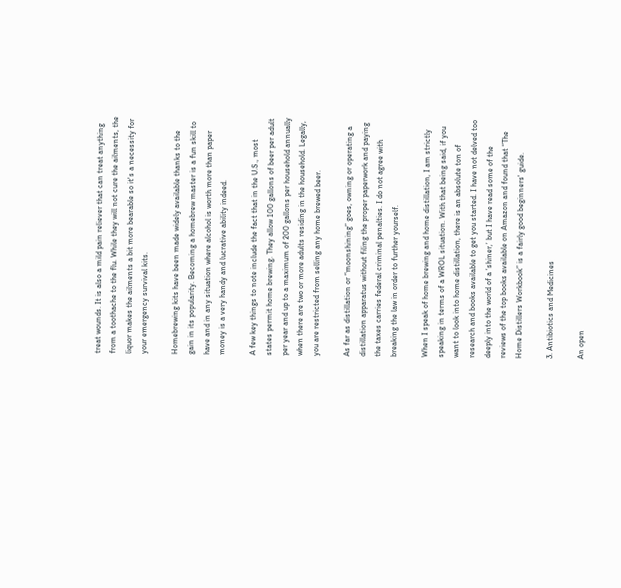treat wounds. It is also a mild pain reliever that can treat anything from a toothache to the flu. While they will not cure the ailments, the liquor makes the ailments a bit more bearable so it's a necessity for your emergency survival kits.

Homebrewing kits have been made widely available thanks to the gain in its popularity. Becoming a homebrew master is a fun skill to have and in any situation where alcohol is worth more than paper money is a very handy and lucrative ability indeed.

A few key things to note include the fact that in the U.S., most states permit home brewing. They allow 100 gallons of beer per adult per year and up to a maximum of 200 gallons per household annually when there are two or more adults residing in the household. Legally, you are restricted from selling any home brewed beer.

As far as distillation or “moonshining” goes, owning or operating a distillation apparatus without filing the proper paperwork and paying the taxes carries federal criminal penalties. I do not agree with breaking the law in order to further yourself.

When I speak of home brewing and home distillation, I am strictly speaking in terms of a WROL situation. With that being said, if you want to look into home distillation, there is an absolute ton of research and books available to get you started. I have not delved too deeply into the world of a ‘shiner,’ but I have read some of the reviews of the top books available on Amazon and found that “The Home Distillers Workbook” is a fairly good beginners' guide.

3. Antibiotics and Medicines

An open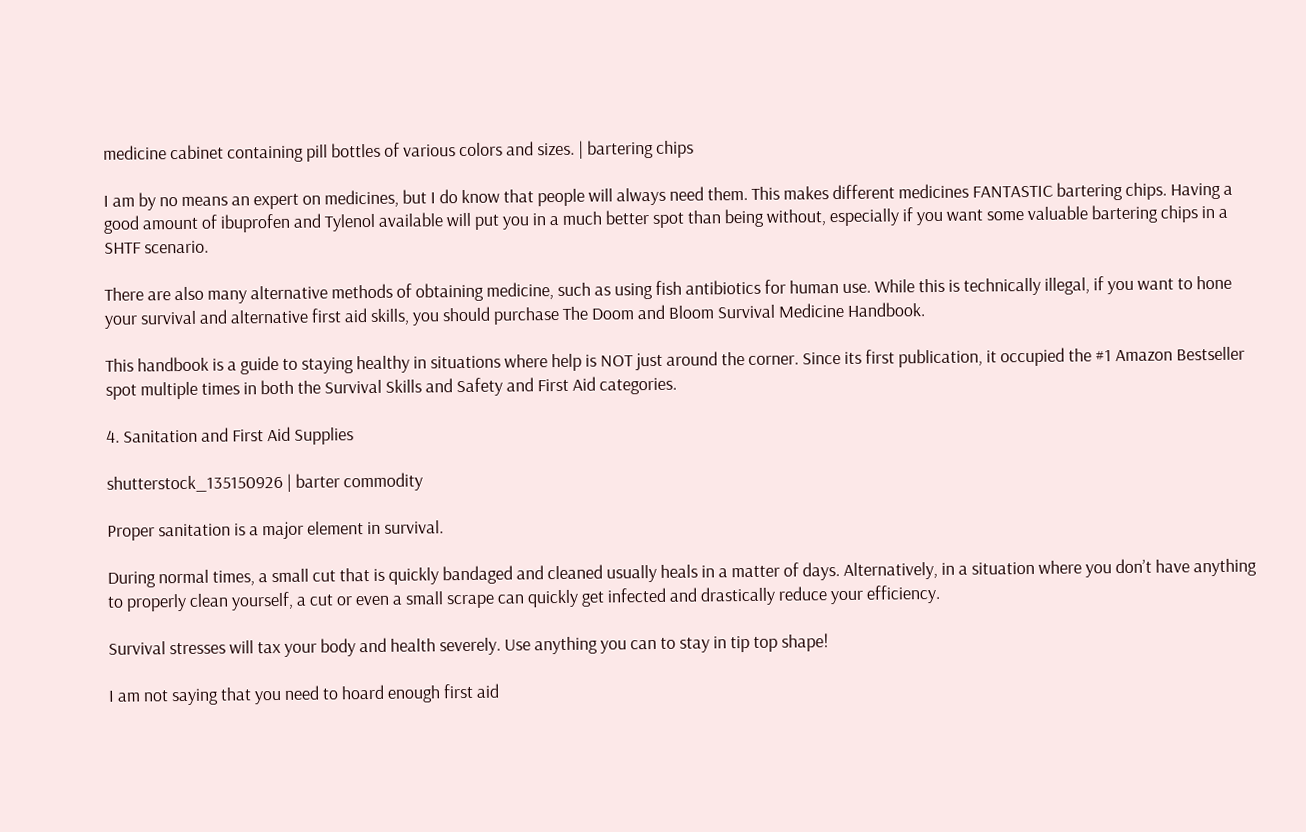medicine cabinet containing pill bottles of various colors and sizes. | bartering chips

I am by no means an expert on medicines, but I do know that people will always need them. This makes different medicines FANTASTIC bartering chips. Having a good amount of ibuprofen and Tylenol available will put you in a much better spot than being without, especially if you want some valuable bartering chips in a SHTF scenario.

There are also many alternative methods of obtaining medicine, such as using fish antibiotics for human use. While this is technically illegal, if you want to hone your survival and alternative first aid skills, you should purchase The Doom and Bloom Survival Medicine Handbook.

This handbook is a guide to staying healthy in situations where help is NOT just around the corner. Since its first publication, it occupied the #1 Amazon Bestseller spot multiple times in both the Survival Skills and Safety and First Aid categories.

4. Sanitation and First Aid Supplies

shutterstock_135150926 | barter commodity

Proper sanitation is a major element in survival.

During normal times, a small cut that is quickly bandaged and cleaned usually heals in a matter of days. Alternatively, in a situation where you don’t have anything to properly clean yourself, a cut or even a small scrape can quickly get infected and drastically reduce your efficiency.

Survival stresses will tax your body and health severely. Use anything you can to stay in tip top shape!

I am not saying that you need to hoard enough first aid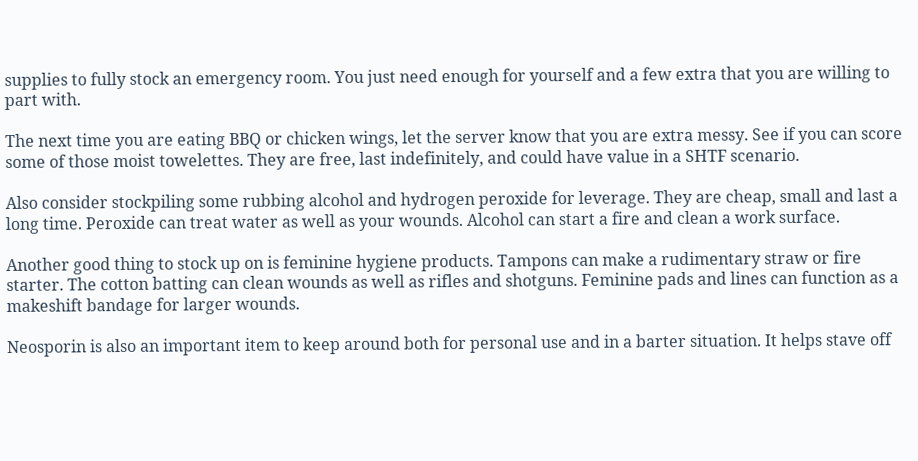supplies to fully stock an emergency room. You just need enough for yourself and a few extra that you are willing to part with.

The next time you are eating BBQ or chicken wings, let the server know that you are extra messy. See if you can score some of those moist towelettes. They are free, last indefinitely, and could have value in a SHTF scenario.

Also consider stockpiling some rubbing alcohol and hydrogen peroxide for leverage. They are cheap, small and last a long time. Peroxide can treat water as well as your wounds. Alcohol can start a fire and clean a work surface.

Another good thing to stock up on is feminine hygiene products. Tampons can make a rudimentary straw or fire starter. The cotton batting can clean wounds as well as rifles and shotguns. Feminine pads and lines can function as a makeshift bandage for larger wounds.

Neosporin is also an important item to keep around both for personal use and in a barter situation. It helps stave off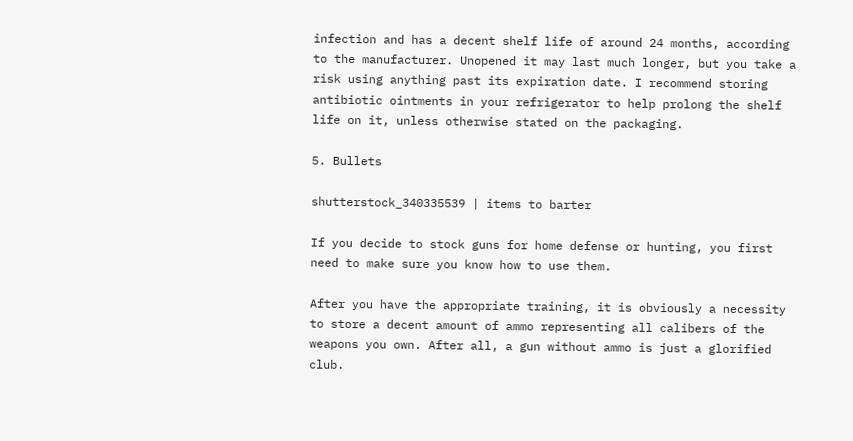infection and has a decent shelf life of around 24 months, according to the manufacturer. Unopened it may last much longer, but you take a risk using anything past its expiration date. I recommend storing antibiotic ointments in your refrigerator to help prolong the shelf life on it, unless otherwise stated on the packaging.

5. Bullets

shutterstock_340335539 | items to barter

If you decide to stock guns for home defense or hunting, you first need to make sure you know how to use them.

After you have the appropriate training, it is obviously a necessity to store a decent amount of ammo representing all calibers of the weapons you own. After all, a gun without ammo is just a glorified club.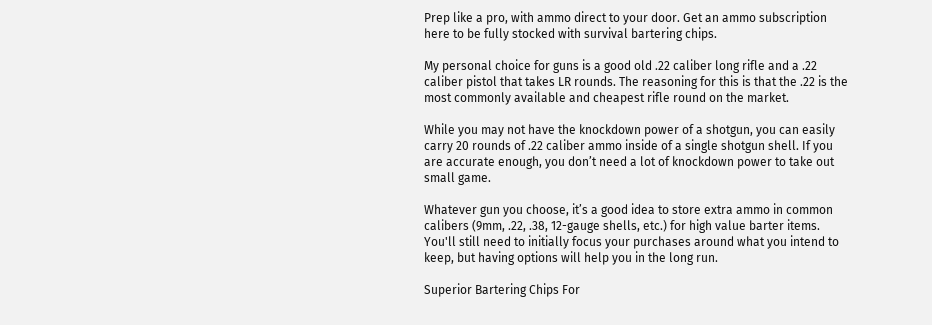Prep like a pro, with ammo direct to your door. Get an ammo subscription here to be fully stocked with survival bartering chips.

My personal choice for guns is a good old .22 caliber long rifle and a .22 caliber pistol that takes LR rounds. The reasoning for this is that the .22 is the most commonly available and cheapest rifle round on the market.

While you may not have the knockdown power of a shotgun, you can easily carry 20 rounds of .22 caliber ammo inside of a single shotgun shell. If you are accurate enough, you don’t need a lot of knockdown power to take out small game.

Whatever gun you choose, it’s a good idea to store extra ammo in common calibers (9mm, .22, .38, 12-gauge shells, etc.) for high value barter items. You'll still need to initially focus your purchases around what you intend to keep, but having options will help you in the long run.

Superior Bartering Chips For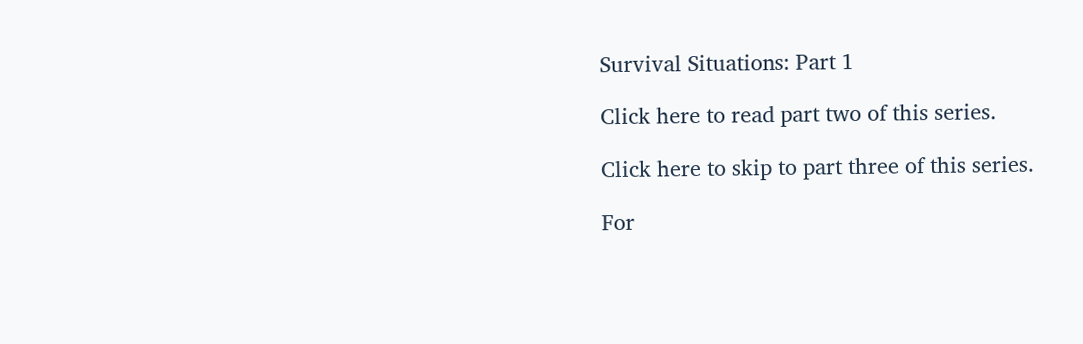Survival Situations: Part 1

Click here to read part two of this series.

Click here to skip to part three of this series.

For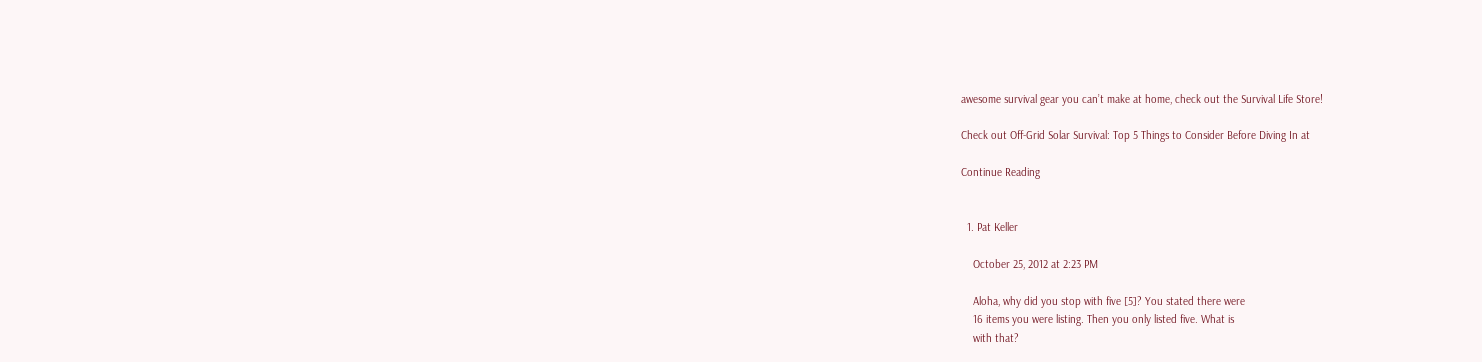awesome survival gear you can’t make at home, check out the Survival Life Store!

Check out Off-Grid Solar Survival: Top 5 Things to Consider Before Diving In at

Continue Reading


  1. Pat Keller

    October 25, 2012 at 2:23 PM

    Aloha, why did you stop with five [5]? You stated there were
    16 items you were listing. Then you only listed five. What is
    with that?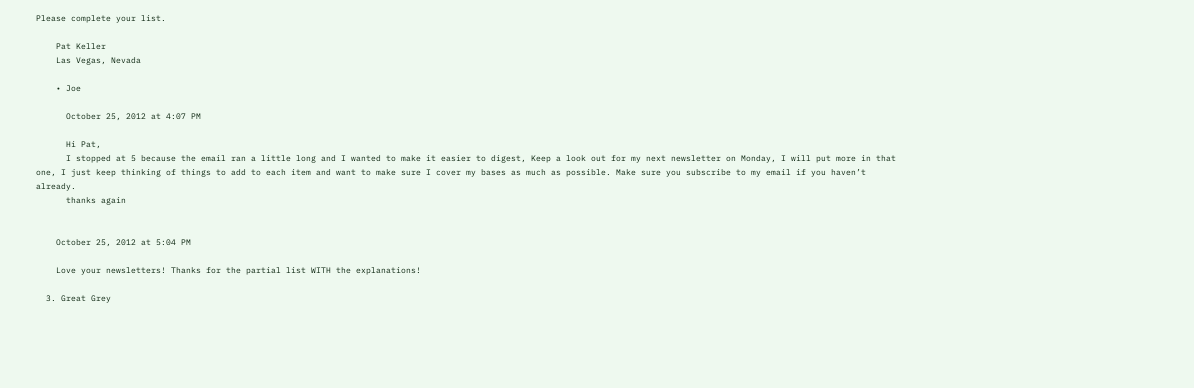Please complete your list.

    Pat Keller
    Las Vegas, Nevada

    • Joe

      October 25, 2012 at 4:07 PM

      Hi Pat,
      I stopped at 5 because the email ran a little long and I wanted to make it easier to digest, Keep a look out for my next newsletter on Monday, I will put more in that one, I just keep thinking of things to add to each item and want to make sure I cover my bases as much as possible. Make sure you subscribe to my email if you haven’t already.
      thanks again


    October 25, 2012 at 5:04 PM

    Love your newsletters! Thanks for the partial list WITH the explanations!

  3. Great Grey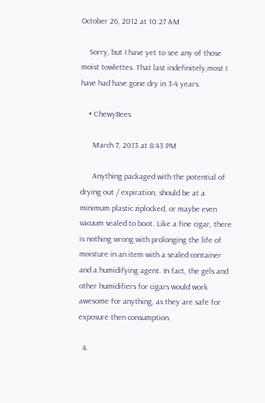October 26, 2012 at 10:27 AM

    Sorry, but I have yet to see any of those moist towlettes. That last indefinitely,most I have had have gone dry in 3-4 years.

    • ChewyBees

      March 7, 2013 at 8:43 PM

      Anything packaged with the potential of drying out / expiration, should be at a minimum plastic ziplocked, or maybe even vacuum sealed to boot. Like a fine cigar, there is nothing wrong with prolonging the life of moisture in an item with a sealed container and a humidifying agent. In fact, the gels and other humidifiers for cigars would work awesome for anything, as they are safe for exposure then consumption.

  4.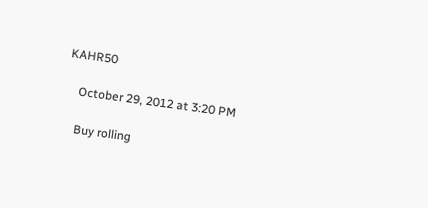KAHR50

    October 29, 2012 at 3:20 PM

    Buy rolling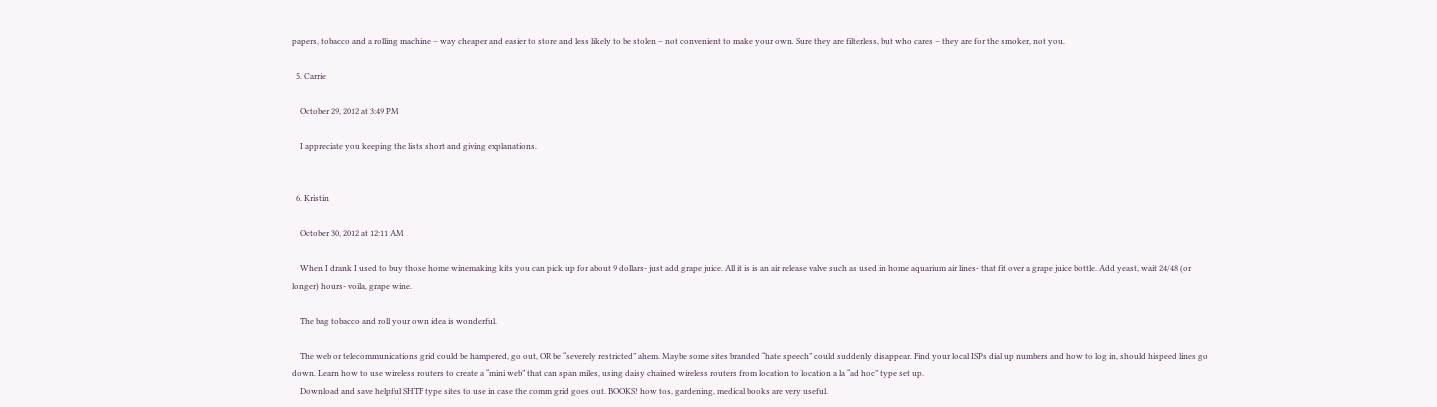papers, tobacco and a rolling machine – way cheaper and easier to store and less likely to be stolen – not convenient to make your own. Sure they are filterless, but who cares – they are for the smoker, not you.

  5. Carrie

    October 29, 2012 at 3:49 PM

    I appreciate you keeping the lists short and giving explanations.


  6. Kristin

    October 30, 2012 at 12:11 AM

    When I drank I used to buy those home winemaking kits you can pick up for about 9 dollars- just add grape juice. All it is is an air release valve such as used in home aquarium air lines- that fit over a grape juice bottle. Add yeast, wait 24/48 (or longer) hours- voila, grape wine.

    The bag tobacco and roll your own idea is wonderful.

    The web or telecommunications grid could be hampered, go out, OR be “severely restricted” ahem. Maybe some sites branded “hate speech” could suddenly disappear. Find your local ISPs dial up numbers and how to log in, should hispeed lines go down. Learn how to use wireless routers to create a “mini web” that can span miles, using daisy chained wireless routers from location to location a la “ad hoc” type set up.
    Download and save helpful SHTF type sites to use in case the comm grid goes out. BOOKS! how tos, gardening, medical books are very useful.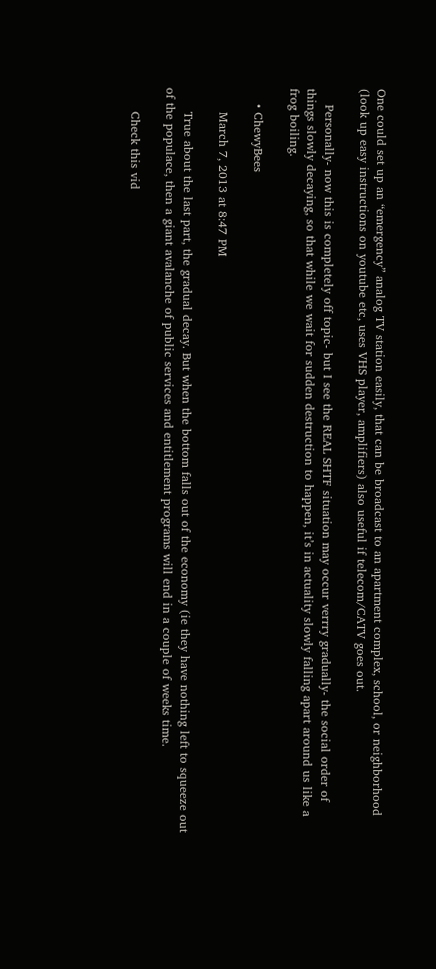One could set up an “emergency” analog TV station easily, that can be broadcast to an apartment complex, school, or neighborhood (look up easy instructions on youtube etc, uses VHS player, amplifiers) also useful if telecom/CATV goes out.

    Personally- now this is completely off topic- but I see the REAL SHTF situation may occur verrry gradually- the social order of things slowly decaying, so that while we wait for sudden destruction to happen, it’s in actuality slowly falling apart around us like a frog boiling.

    • ChewyBees

      March 7, 2013 at 8:47 PM

      True about the last part, the gradual decay. But when the bottom falls out of the economy (ie they have nothing left to squeeze out of the populace, then a giant avalanche of public services and entitlement programs will end in a couple of weeks time.

      Check this vid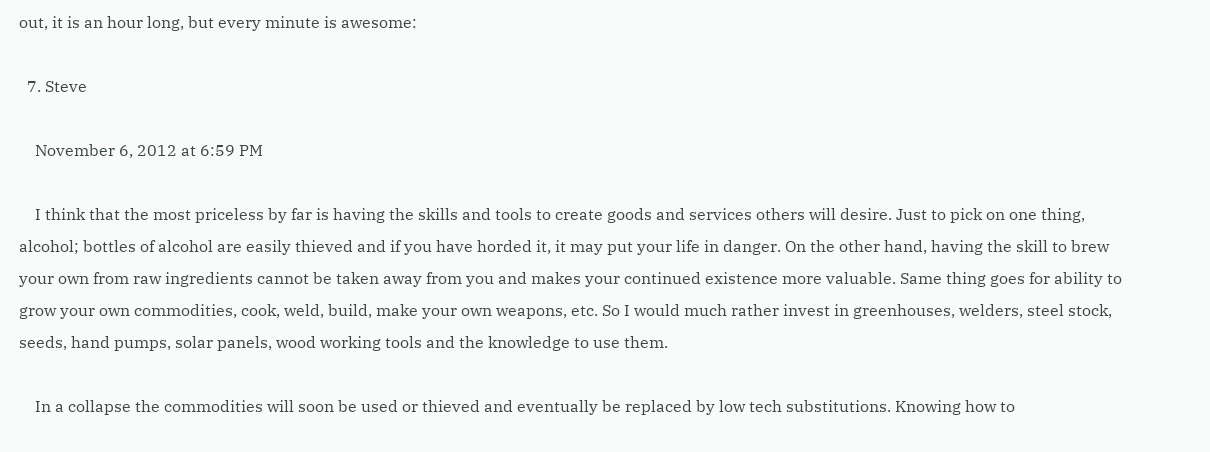out, it is an hour long, but every minute is awesome:

  7. Steve

    November 6, 2012 at 6:59 PM

    I think that the most priceless by far is having the skills and tools to create goods and services others will desire. Just to pick on one thing, alcohol; bottles of alcohol are easily thieved and if you have horded it, it may put your life in danger. On the other hand, having the skill to brew your own from raw ingredients cannot be taken away from you and makes your continued existence more valuable. Same thing goes for ability to grow your own commodities, cook, weld, build, make your own weapons, etc. So I would much rather invest in greenhouses, welders, steel stock, seeds, hand pumps, solar panels, wood working tools and the knowledge to use them.

    In a collapse the commodities will soon be used or thieved and eventually be replaced by low tech substitutions. Knowing how to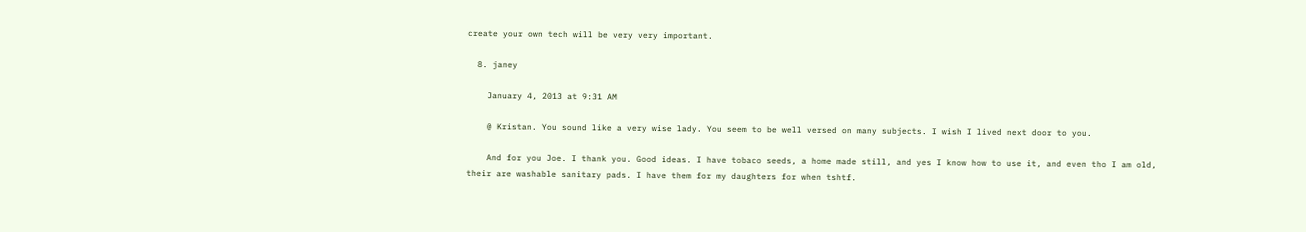create your own tech will be very very important.

  8. janey

    January 4, 2013 at 9:31 AM

    @ Kristan. You sound like a very wise lady. You seem to be well versed on many subjects. I wish I lived next door to you.

    And for you Joe. I thank you. Good ideas. I have tobaco seeds, a home made still, and yes I know how to use it, and even tho I am old, their are washable sanitary pads. I have them for my daughters for when tshtf.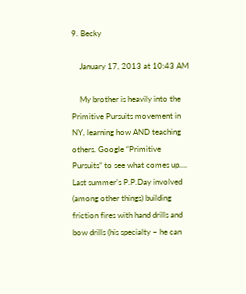9. Becky

    January 17, 2013 at 10:43 AM

    My brother is heavily into the Primitive Pursuits movement in NY, learning how AND teaching others. Google “Primitive Pursuits” to see what comes up…. Last summer’s P.P.Day involved (among other things) building friction fires with hand drills and bow drills (his specialty – he can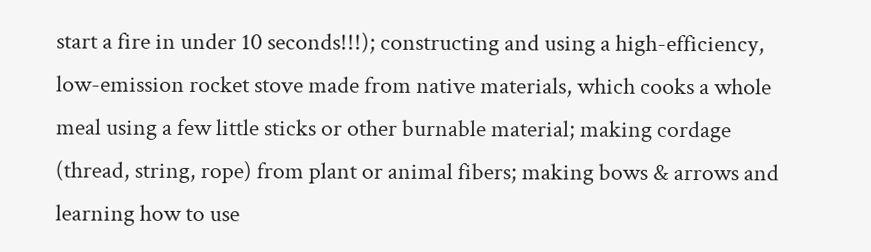start a fire in under 10 seconds!!!); constructing and using a high-efficiency, low-emission rocket stove made from native materials, which cooks a whole meal using a few little sticks or other burnable material; making cordage (thread, string, rope) from plant or animal fibers; making bows & arrows and learning how to use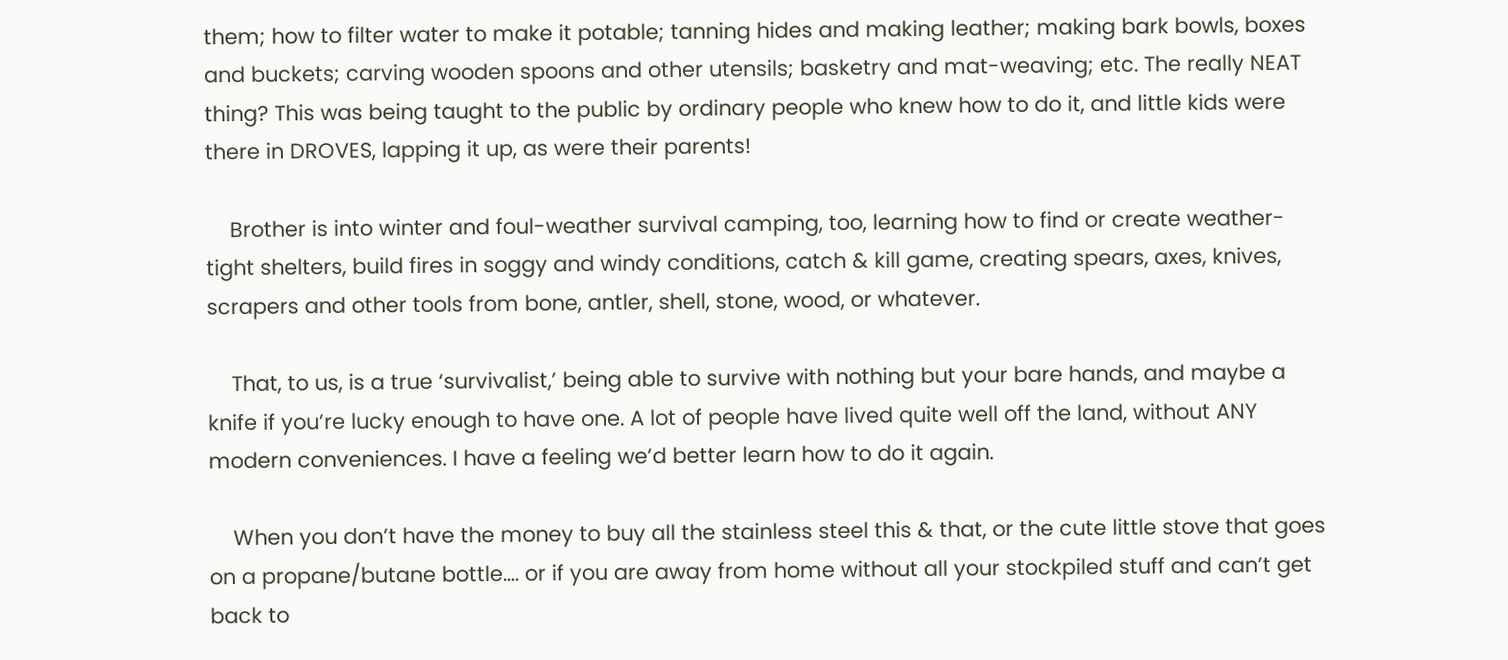them; how to filter water to make it potable; tanning hides and making leather; making bark bowls, boxes and buckets; carving wooden spoons and other utensils; basketry and mat-weaving; etc. The really NEAT thing? This was being taught to the public by ordinary people who knew how to do it, and little kids were there in DROVES, lapping it up, as were their parents!

    Brother is into winter and foul-weather survival camping, too, learning how to find or create weather-tight shelters, build fires in soggy and windy conditions, catch & kill game, creating spears, axes, knives, scrapers and other tools from bone, antler, shell, stone, wood, or whatever.

    That, to us, is a true ‘survivalist,’ being able to survive with nothing but your bare hands, and maybe a knife if you’re lucky enough to have one. A lot of people have lived quite well off the land, without ANY modern conveniences. I have a feeling we’d better learn how to do it again.

    When you don’t have the money to buy all the stainless steel this & that, or the cute little stove that goes on a propane/butane bottle…. or if you are away from home without all your stockpiled stuff and can’t get back to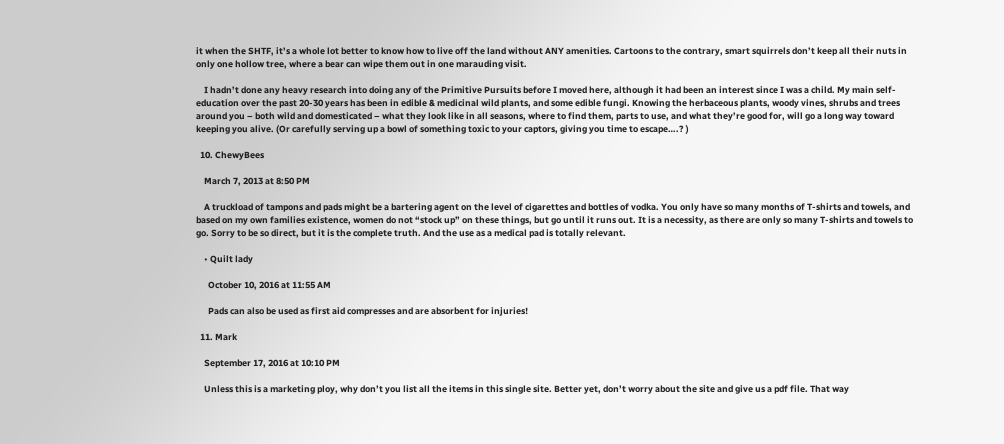it when the SHTF, it’s a whole lot better to know how to live off the land without ANY amenities. Cartoons to the contrary, smart squirrels don’t keep all their nuts in only one hollow tree, where a bear can wipe them out in one marauding visit.

    I hadn’t done any heavy research into doing any of the Primitive Pursuits before I moved here, although it had been an interest since I was a child. My main self-education over the past 20-30 years has been in edible & medicinal wild plants, and some edible fungi. Knowing the herbaceous plants, woody vines, shrubs and trees around you – both wild and domesticated – what they look like in all seasons, where to find them, parts to use, and what they’re good for, will go a long way toward keeping you alive. (Or carefully serving up a bowl of something toxic to your captors, giving you time to escape….? )

  10. ChewyBees

    March 7, 2013 at 8:50 PM

    A truckload of tampons and pads might be a bartering agent on the level of cigarettes and bottles of vodka. You only have so many months of T-shirts and towels, and based on my own families existence, women do not “stock up” on these things, but go until it runs out. It is a necessity, as there are only so many T-shirts and towels to go. Sorry to be so direct, but it is the complete truth. And the use as a medical pad is totally relevant.

    • Quilt lady

      October 10, 2016 at 11:55 AM

      Pads can also be used as first aid compresses and are absorbent for injuries!

  11. Mark

    September 17, 2016 at 10:10 PM

    Unless this is a marketing ploy, why don’t you list all the items in this single site. Better yet, don’t worry about the site and give us a pdf file. That way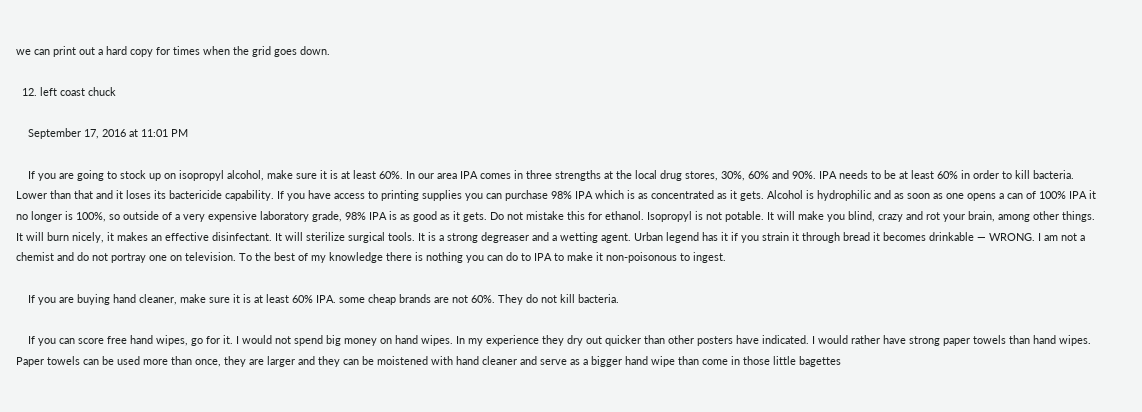we can print out a hard copy for times when the grid goes down.

  12. left coast chuck

    September 17, 2016 at 11:01 PM

    If you are going to stock up on isopropyl alcohol, make sure it is at least 60%. In our area IPA comes in three strengths at the local drug stores, 30%, 60% and 90%. IPA needs to be at least 60% in order to kill bacteria. Lower than that and it loses its bactericide capability. If you have access to printing supplies you can purchase 98% IPA which is as concentrated as it gets. Alcohol is hydrophilic and as soon as one opens a can of 100% IPA it no longer is 100%, so outside of a very expensive laboratory grade, 98% IPA is as good as it gets. Do not mistake this for ethanol. Isopropyl is not potable. It will make you blind, crazy and rot your brain, among other things. It will burn nicely, it makes an effective disinfectant. It will sterilize surgical tools. It is a strong degreaser and a wetting agent. Urban legend has it if you strain it through bread it becomes drinkable — WRONG. I am not a chemist and do not portray one on television. To the best of my knowledge there is nothing you can do to IPA to make it non-poisonous to ingest.

    If you are buying hand cleaner, make sure it is at least 60% IPA. some cheap brands are not 60%. They do not kill bacteria.

    If you can score free hand wipes, go for it. I would not spend big money on hand wipes. In my experience they dry out quicker than other posters have indicated. I would rather have strong paper towels than hand wipes. Paper towels can be used more than once, they are larger and they can be moistened with hand cleaner and serve as a bigger hand wipe than come in those little bagettes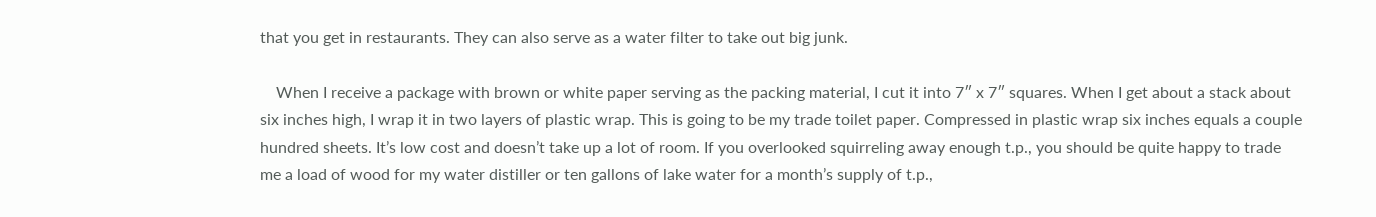that you get in restaurants. They can also serve as a water filter to take out big junk.

    When I receive a package with brown or white paper serving as the packing material, I cut it into 7″ x 7″ squares. When I get about a stack about six inches high, I wrap it in two layers of plastic wrap. This is going to be my trade toilet paper. Compressed in plastic wrap six inches equals a couple hundred sheets. It’s low cost and doesn’t take up a lot of room. If you overlooked squirreling away enough t.p., you should be quite happy to trade me a load of wood for my water distiller or ten gallons of lake water for a month’s supply of t.p.,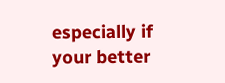especially if your better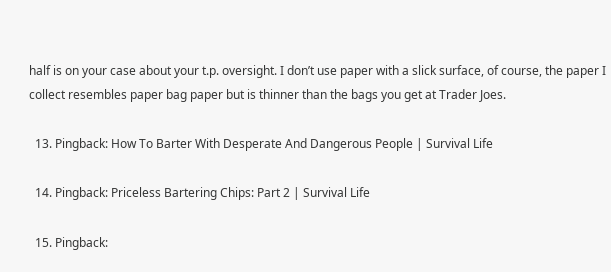half is on your case about your t.p. oversight. I don’t use paper with a slick surface, of course, the paper I collect resembles paper bag paper but is thinner than the bags you get at Trader Joes.

  13. Pingback: How To Barter With Desperate And Dangerous People | Survival Life

  14. Pingback: Priceless Bartering Chips: Part 2 | Survival Life

  15. Pingback: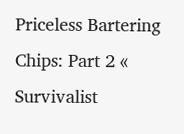Priceless Bartering Chips: Part 2 « Survivalist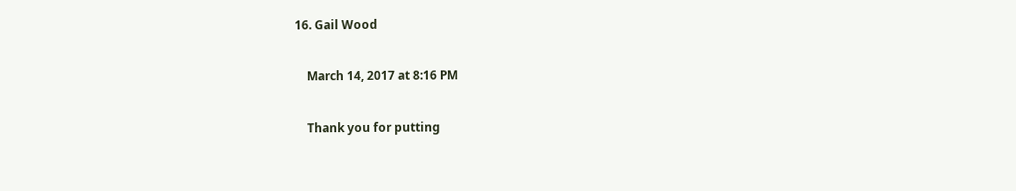16. Gail Wood

    March 14, 2017 at 8:16 PM

    Thank you for putting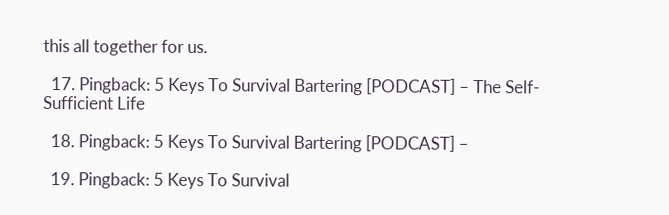this all together for us.

  17. Pingback: 5 Keys To Survival Bartering [PODCAST] – The Self-Sufficient Life

  18. Pingback: 5 Keys To Survival Bartering [PODCAST] –

  19. Pingback: 5 Keys To Survival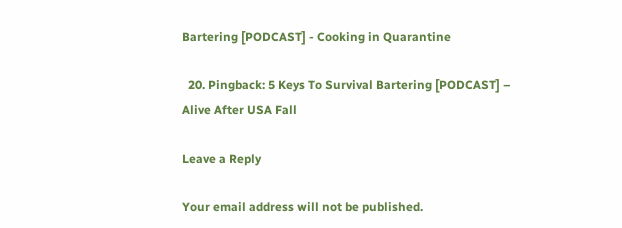Bartering [PODCAST] - Cooking in Quarantine

  20. Pingback: 5 Keys To Survival Bartering [PODCAST] – Alive After USA Fall

Leave a Reply

Your email address will not be published.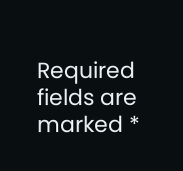Required fields are marked *